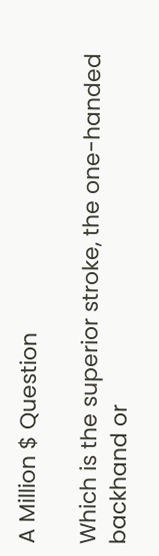A Million $ Question

Which is the superior stroke, the one-handed backhand or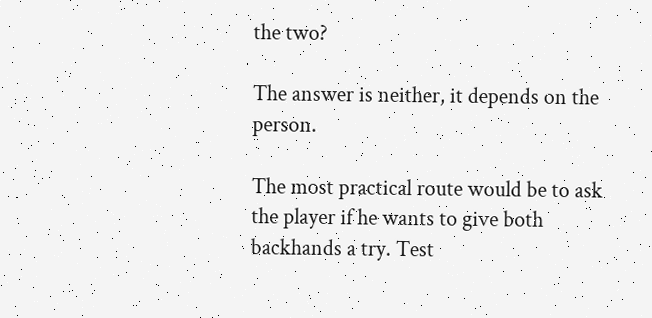the two?

The answer is neither, it depends on the person.

The most practical route would be to ask the player if he wants to give both backhands a try. Test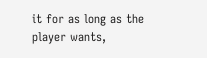it for as long as the player wants,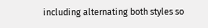including alternating both styles so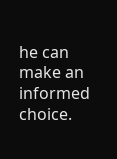he can make an informed choice.